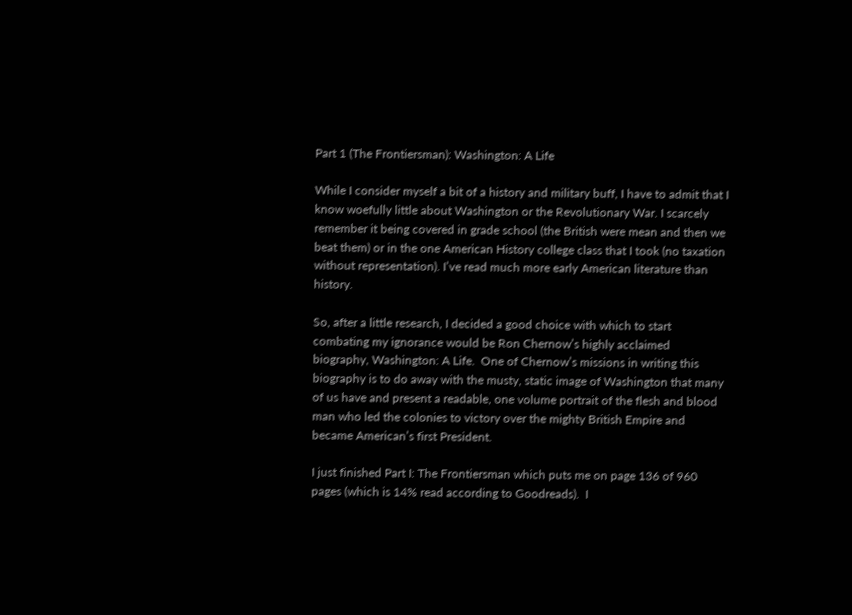Part 1 (The Frontiersman): Washington: A Life

While I consider myself a bit of a history and military buff, I have to admit that I know woefully little about Washington or the Revolutionary War. I scarcely remember it being covered in grade school (the British were mean and then we beat them) or in the one American History college class that I took (no taxation without representation). I’ve read much more early American literature than history.

So, after a little research, I decided a good choice with which to start combating my ignorance would be Ron Chernow’s highly acclaimed biography, Washington: A Life.  One of Chernow’s missions in writing this biography is to do away with the musty, static image of Washington that many of us have and present a readable, one volume portrait of the flesh and blood man who led the colonies to victory over the mighty British Empire and became American’s first President.

I just finished Part I: The Frontiersman which puts me on page 136 of 960 pages (which is 14% read according to Goodreads).  I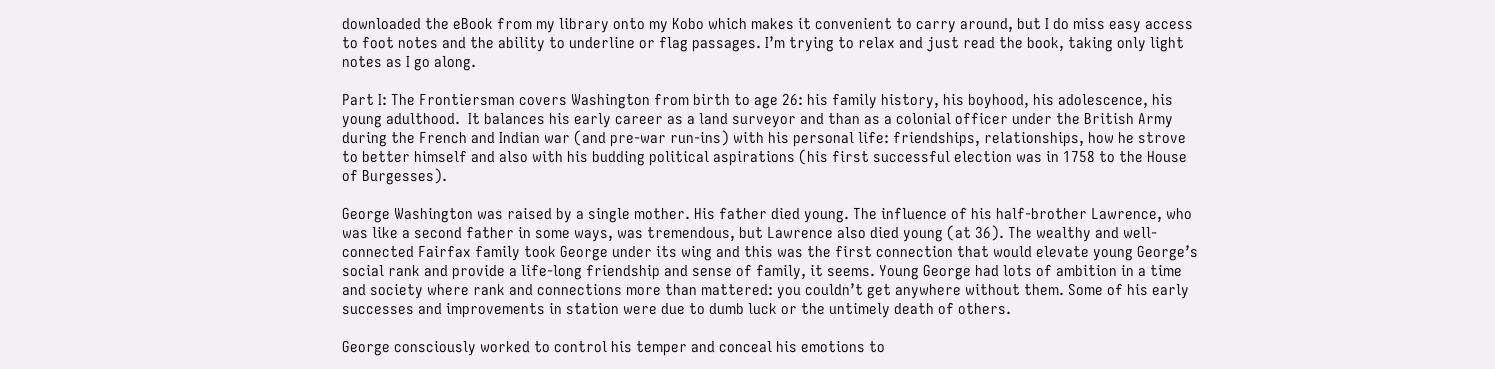downloaded the eBook from my library onto my Kobo which makes it convenient to carry around, but I do miss easy access to foot notes and the ability to underline or flag passages. I’m trying to relax and just read the book, taking only light notes as I go along.

Part I: The Frontiersman covers Washington from birth to age 26: his family history, his boyhood, his adolescence, his young adulthood.  It balances his early career as a land surveyor and than as a colonial officer under the British Army during the French and Indian war (and pre-war run-ins) with his personal life: friendships, relationships, how he strove to better himself and also with his budding political aspirations (his first successful election was in 1758 to the House of Burgesses).

George Washington was raised by a single mother. His father died young. The influence of his half-brother Lawrence, who was like a second father in some ways, was tremendous, but Lawrence also died young (at 36). The wealthy and well-connected Fairfax family took George under its wing and this was the first connection that would elevate young George’s social rank and provide a life-long friendship and sense of family, it seems. Young George had lots of ambition in a time and society where rank and connections more than mattered: you couldn’t get anywhere without them. Some of his early successes and improvements in station were due to dumb luck or the untimely death of others.

George consciously worked to control his temper and conceal his emotions to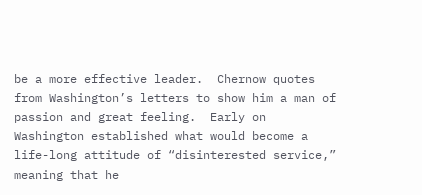be a more effective leader.  Chernow quotes from Washington’s letters to show him a man of passion and great feeling.  Early on Washington established what would become a life-long attitude of “disinterested service,” meaning that he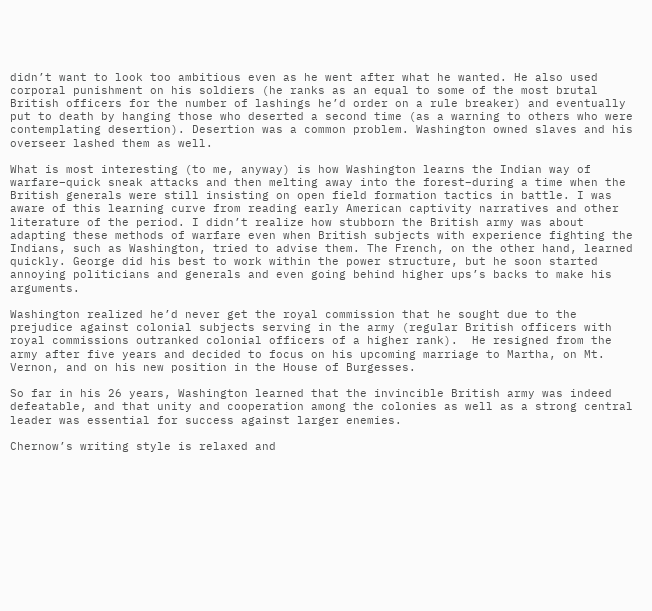didn’t want to look too ambitious even as he went after what he wanted. He also used corporal punishment on his soldiers (he ranks as an equal to some of the most brutal British officers for the number of lashings he’d order on a rule breaker) and eventually put to death by hanging those who deserted a second time (as a warning to others who were contemplating desertion). Desertion was a common problem. Washington owned slaves and his overseer lashed them as well.

What is most interesting (to me, anyway) is how Washington learns the Indian way of warfare–quick sneak attacks and then melting away into the forest–during a time when the British generals were still insisting on open field formation tactics in battle. I was aware of this learning curve from reading early American captivity narratives and other literature of the period. I didn’t realize how stubborn the British army was about adapting these methods of warfare even when British subjects with experience fighting the Indians, such as Washington, tried to advise them. The French, on the other hand, learned quickly. George did his best to work within the power structure, but he soon started annoying politicians and generals and even going behind higher ups’s backs to make his arguments.

Washington realized he’d never get the royal commission that he sought due to the prejudice against colonial subjects serving in the army (regular British officers with royal commissions outranked colonial officers of a higher rank).  He resigned from the army after five years and decided to focus on his upcoming marriage to Martha, on Mt. Vernon, and on his new position in the House of Burgesses.

So far in his 26 years, Washington learned that the invincible British army was indeed defeatable, and that unity and cooperation among the colonies as well as a strong central leader was essential for success against larger enemies.

Chernow’s writing style is relaxed and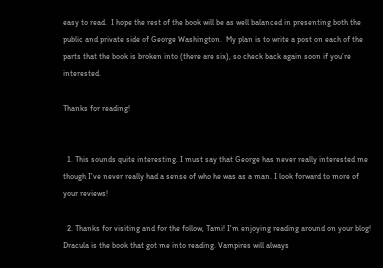easy to read.  I hope the rest of the book will be as well balanced in presenting both the public and private side of George Washington.  My plan is to write a post on each of the parts that the book is broken into (there are six), so check back again soon if you’re interested.

Thanks for reading!


  1. This sounds quite interesting. I must say that George has never really interested me though I've never really had a sense of who he was as a man. I look forward to more of your reviews!

  2. Thanks for visiting and for the follow, Tami! I'm enjoying reading around on your blog! Dracula is the book that got me into reading. Vampires will always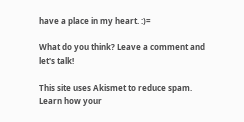have a place in my heart. :)=

What do you think? Leave a comment and let's talk!

This site uses Akismet to reduce spam. Learn how your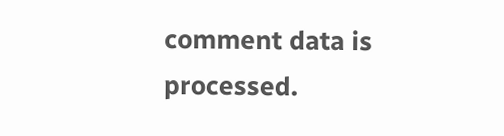comment data is processed.